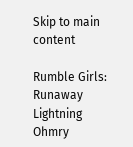Skip to main content

Rumble Girls: Runaway Lightning Ohmry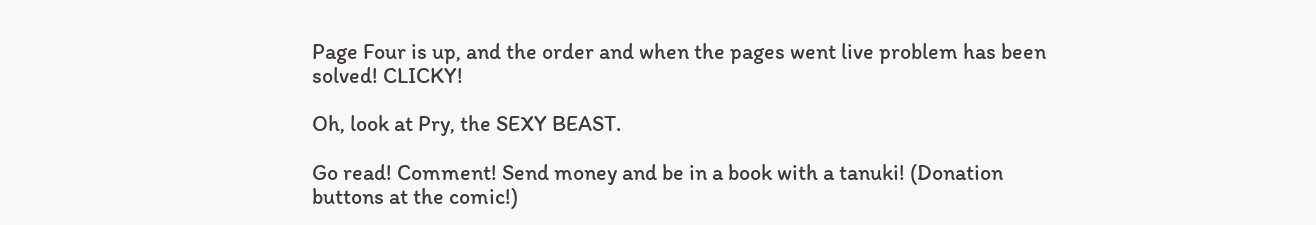Page Four is up, and the order and when the pages went live problem has been solved! CLICKY!

Oh, look at Pry, the SEXY BEAST.

Go read! Comment! Send money and be in a book with a tanuki! (Donation buttons at the comic!)